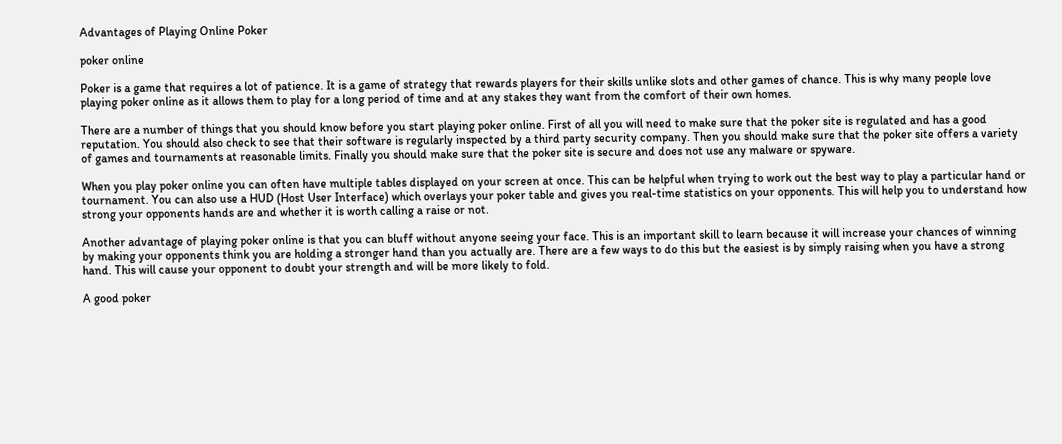Advantages of Playing Online Poker

poker online

Poker is a game that requires a lot of patience. It is a game of strategy that rewards players for their skills unlike slots and other games of chance. This is why many people love playing poker online as it allows them to play for a long period of time and at any stakes they want from the comfort of their own homes.

There are a number of things that you should know before you start playing poker online. First of all you will need to make sure that the poker site is regulated and has a good reputation. You should also check to see that their software is regularly inspected by a third party security company. Then you should make sure that the poker site offers a variety of games and tournaments at reasonable limits. Finally you should make sure that the poker site is secure and does not use any malware or spyware.

When you play poker online you can often have multiple tables displayed on your screen at once. This can be helpful when trying to work out the best way to play a particular hand or tournament. You can also use a HUD (Host User Interface) which overlays your poker table and gives you real-time statistics on your opponents. This will help you to understand how strong your opponents hands are and whether it is worth calling a raise or not.

Another advantage of playing poker online is that you can bluff without anyone seeing your face. This is an important skill to learn because it will increase your chances of winning by making your opponents think you are holding a stronger hand than you actually are. There are a few ways to do this but the easiest is by simply raising when you have a strong hand. This will cause your opponent to doubt your strength and will be more likely to fold.

A good poker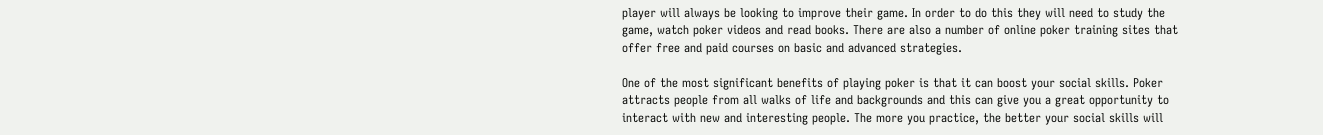player will always be looking to improve their game. In order to do this they will need to study the game, watch poker videos and read books. There are also a number of online poker training sites that offer free and paid courses on basic and advanced strategies.

One of the most significant benefits of playing poker is that it can boost your social skills. Poker attracts people from all walks of life and backgrounds and this can give you a great opportunity to interact with new and interesting people. The more you practice, the better your social skills will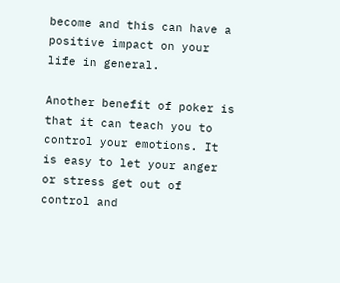become and this can have a positive impact on your life in general.

Another benefit of poker is that it can teach you to control your emotions. It is easy to let your anger or stress get out of control and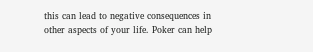this can lead to negative consequences in other aspects of your life. Poker can help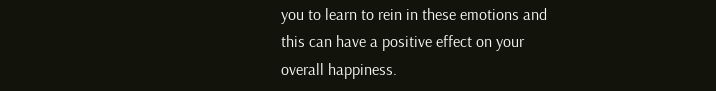you to learn to rein in these emotions and this can have a positive effect on your overall happiness.